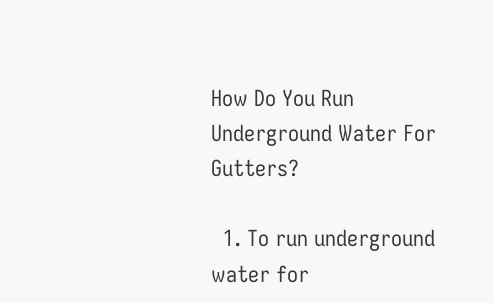How Do You Run Underground Water For Gutters?

  1. To run underground water for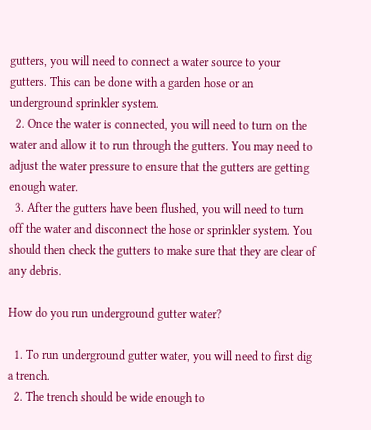gutters, you will need to connect a water source to your gutters. This can be done with a garden hose or an underground sprinkler system.
  2. Once the water is connected, you will need to turn on the water and allow it to run through the gutters. You may need to adjust the water pressure to ensure that the gutters are getting enough water.
  3. After the gutters have been flushed, you will need to turn off the water and disconnect the hose or sprinkler system. You should then check the gutters to make sure that they are clear of any debris.

How do you run underground gutter water?

  1. To run underground gutter water, you will need to first dig a trench.
  2. The trench should be wide enough to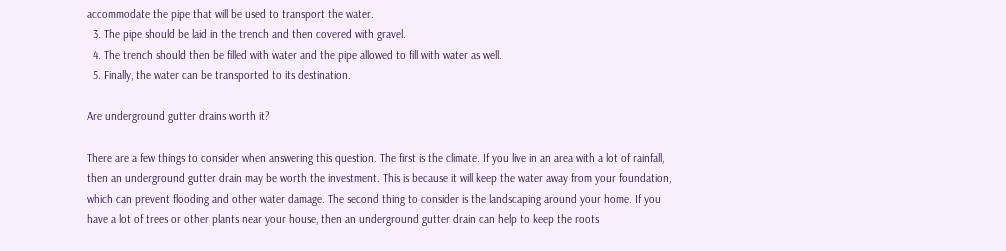accommodate the pipe that will be used to transport the water.
  3. The pipe should be laid in the trench and then covered with gravel.
  4. The trench should then be filled with water and the pipe allowed to fill with water as well.
  5. Finally, the water can be transported to its destination.

Are underground gutter drains worth it?

There are a few things to consider when answering this question. The first is the climate. If you live in an area with a lot of rainfall, then an underground gutter drain may be worth the investment. This is because it will keep the water away from your foundation, which can prevent flooding and other water damage. The second thing to consider is the landscaping around your home. If you have a lot of trees or other plants near your house, then an underground gutter drain can help to keep the roots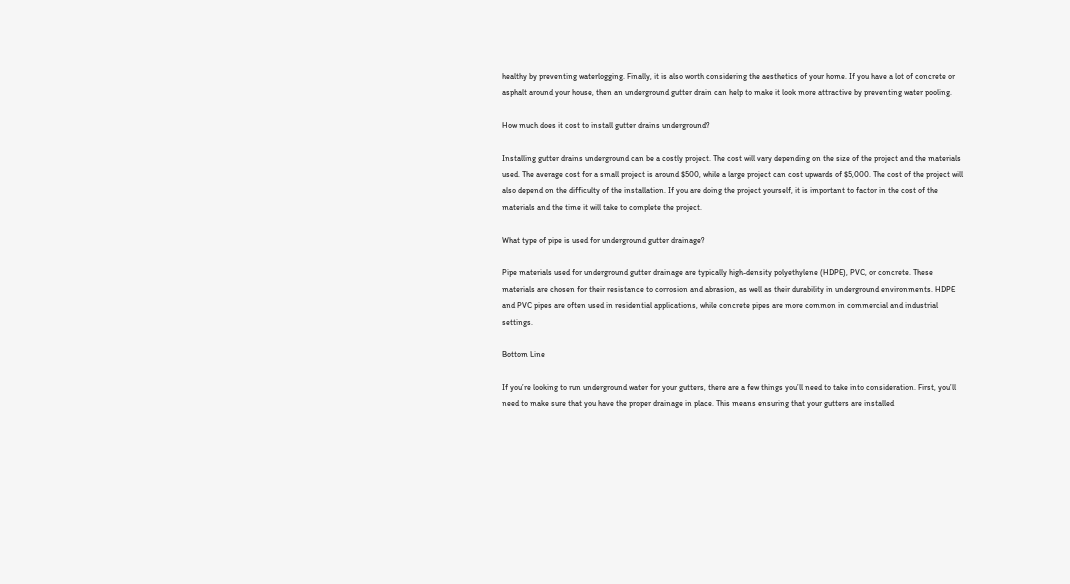healthy by preventing waterlogging. Finally, it is also worth considering the aesthetics of your home. If you have a lot of concrete or asphalt around your house, then an underground gutter drain can help to make it look more attractive by preventing water pooling.

How much does it cost to install gutter drains underground?

Installing gutter drains underground can be a costly project. The cost will vary depending on the size of the project and the materials used. The average cost for a small project is around $500, while a large project can cost upwards of $5,000. The cost of the project will also depend on the difficulty of the installation. If you are doing the project yourself, it is important to factor in the cost of the materials and the time it will take to complete the project.

What type of pipe is used for underground gutter drainage?

Pipe materials used for underground gutter drainage are typically high-density polyethylene (HDPE), PVC, or concrete. These materials are chosen for their resistance to corrosion and abrasion, as well as their durability in underground environments. HDPE and PVC pipes are often used in residential applications, while concrete pipes are more common in commercial and industrial settings.

Bottom Line

If you’re looking to run underground water for your gutters, there are a few things you’ll need to take into consideration. First, you’ll need to make sure that you have the proper drainage in place. This means ensuring that your gutters are installed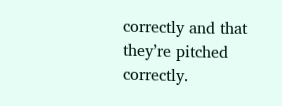correctly and that they’re pitched correctly.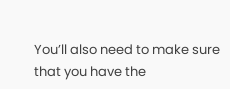You’ll also need to make sure that you have the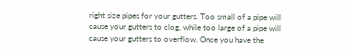right size pipes for your gutters. Too small of a pipe will cause your gutters to clog, while too large of a pipe will cause your gutters to overflow. Once you have the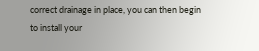correct drainage in place, you can then begin to install your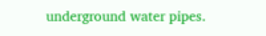underground water pipes.